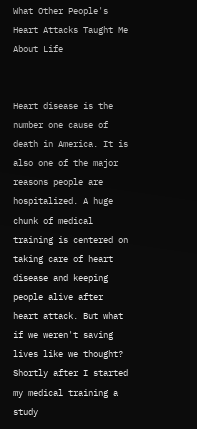What Other People's Heart Attacks Taught Me About Life


Heart disease is the number one cause of death in America. It is also one of the major reasons people are hospitalized. A huge chunk of medical training is centered on taking care of heart disease and keeping people alive after heart attack. But what if we weren't saving lives like we thought? Shortly after I started my medical training a study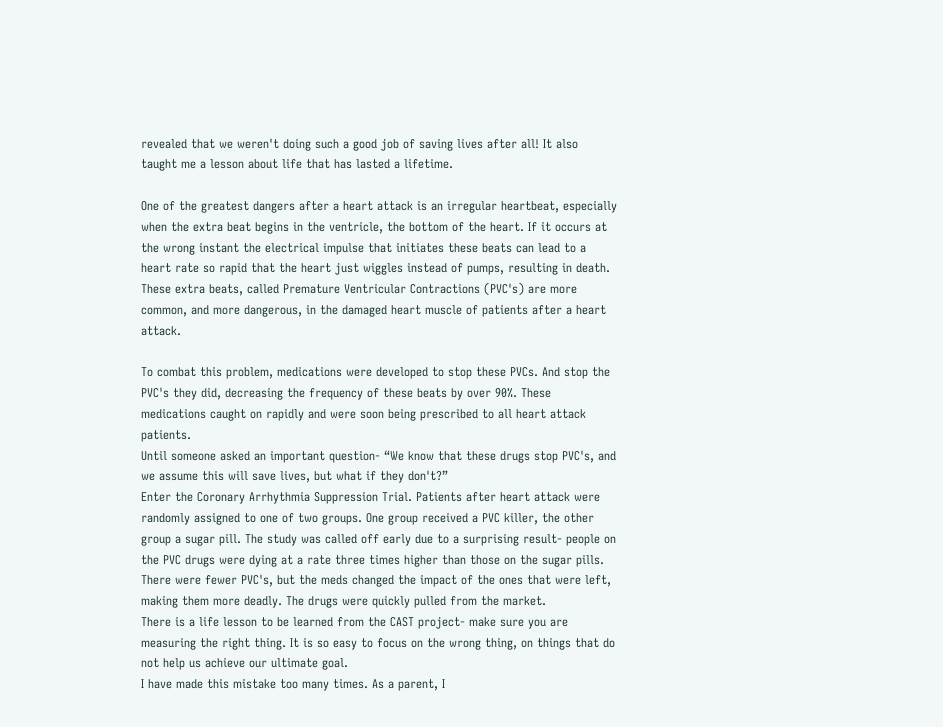revealed that we weren't doing such a good job of saving lives after all! It also taught me a lesson about life that has lasted a lifetime.

One of the greatest dangers after a heart attack is an irregular heartbeat, especially when the extra beat begins in the ventricle, the bottom of the heart. If it occurs at the wrong instant the electrical impulse that initiates these beats can lead to a heart rate so rapid that the heart just wiggles instead of pumps, resulting in death. These extra beats, called Premature Ventricular Contractions (PVC's) are more common, and more dangerous, in the damaged heart muscle of patients after a heart attack.

To combat this problem, medications were developed to stop these PVCs. And stop the PVC's they did, decreasing the frequency of these beats by over 90%. These medications caught on rapidly and were soon being prescribed to all heart attack patients.
Until someone asked an important question- “We know that these drugs stop PVC's, and we assume this will save lives, but what if they don't?”
Enter the Coronary Arrhythmia Suppression Trial. Patients after heart attack were randomly assigned to one of two groups. One group received a PVC killer, the other group a sugar pill. The study was called off early due to a surprising result- people on the PVC drugs were dying at a rate three times higher than those on the sugar pills. There were fewer PVC's, but the meds changed the impact of the ones that were left, making them more deadly. The drugs were quickly pulled from the market.
There is a life lesson to be learned from the CAST project- make sure you are measuring the right thing. It is so easy to focus on the wrong thing, on things that do not help us achieve our ultimate goal.
I have made this mistake too many times. As a parent, I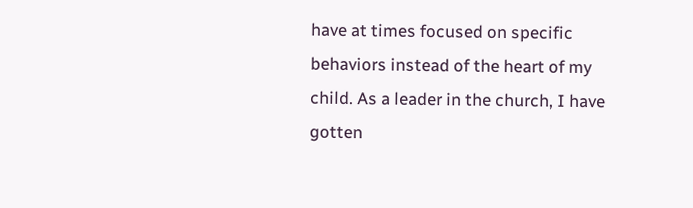have at times focused on specific behaviors instead of the heart of my child. As a leader in the church, I have gotten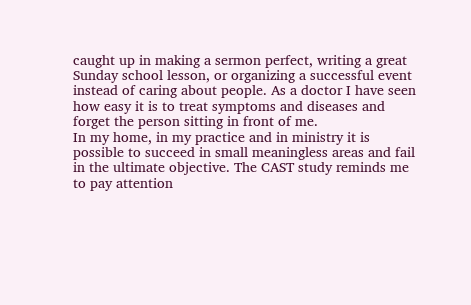caught up in making a sermon perfect, writing a great Sunday school lesson, or organizing a successful event instead of caring about people. As a doctor I have seen how easy it is to treat symptoms and diseases and forget the person sitting in front of me.
In my home, in my practice and in ministry it is possible to succeed in small meaningless areas and fail in the ultimate objective. The CAST study reminds me to pay attention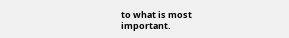to what is most important.